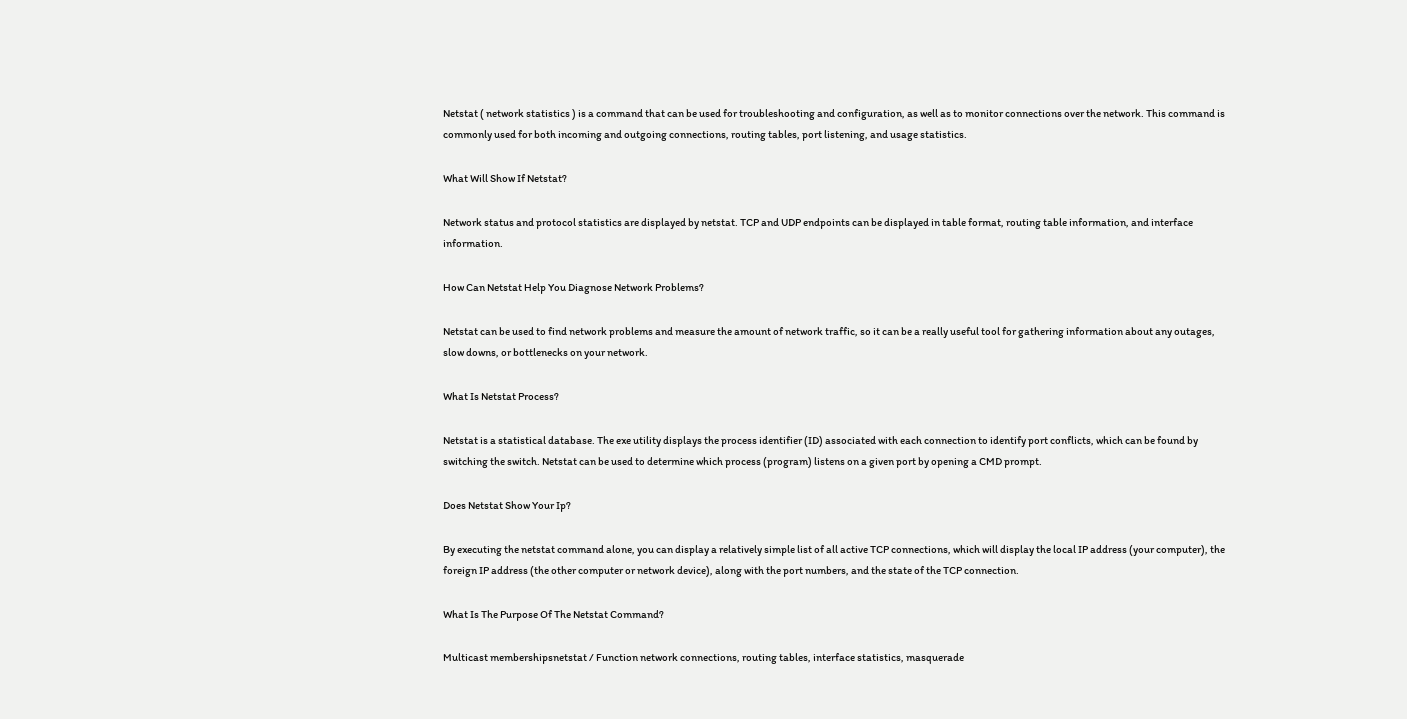Netstat ( network statistics ) is a command that can be used for troubleshooting and configuration, as well as to monitor connections over the network. This command is commonly used for both incoming and outgoing connections, routing tables, port listening, and usage statistics.

What Will Show If Netstat?

Network status and protocol statistics are displayed by netstat. TCP and UDP endpoints can be displayed in table format, routing table information, and interface information.

How Can Netstat Help You Diagnose Network Problems?

Netstat can be used to find network problems and measure the amount of network traffic, so it can be a really useful tool for gathering information about any outages, slow downs, or bottlenecks on your network.

What Is Netstat Process?

Netstat is a statistical database. The exe utility displays the process identifier (ID) associated with each connection to identify port conflicts, which can be found by switching the switch. Netstat can be used to determine which process (program) listens on a given port by opening a CMD prompt.

Does Netstat Show Your Ip?

By executing the netstat command alone, you can display a relatively simple list of all active TCP connections, which will display the local IP address (your computer), the foreign IP address (the other computer or network device), along with the port numbers, and the state of the TCP connection.

What Is The Purpose Of The Netstat Command?

Multicast membershipsnetstat / Function network connections, routing tables, interface statistics, masquerade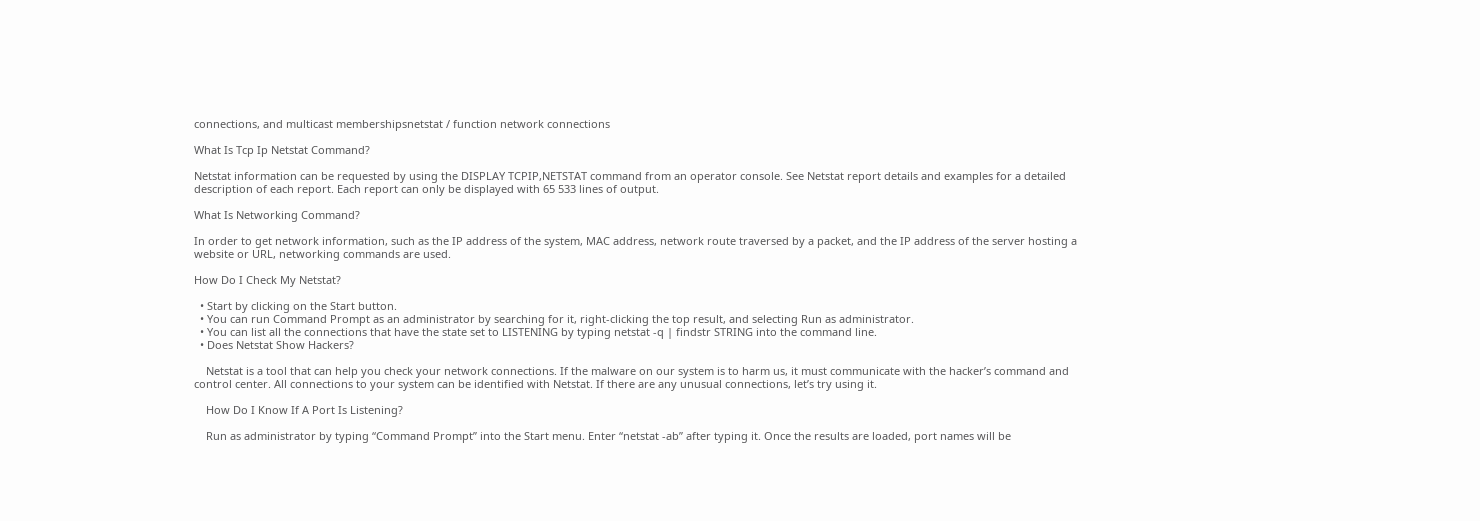connections, and multicast membershipsnetstat / function network connections

What Is Tcp Ip Netstat Command?

Netstat information can be requested by using the DISPLAY TCPIP,NETSTAT command from an operator console. See Netstat report details and examples for a detailed description of each report. Each report can only be displayed with 65 533 lines of output.

What Is Networking Command?

In order to get network information, such as the IP address of the system, MAC address, network route traversed by a packet, and the IP address of the server hosting a website or URL, networking commands are used.

How Do I Check My Netstat?

  • Start by clicking on the Start button.
  • You can run Command Prompt as an administrator by searching for it, right-clicking the top result, and selecting Run as administrator.
  • You can list all the connections that have the state set to LISTENING by typing netstat -q | findstr STRING into the command line.
  • Does Netstat Show Hackers?

    Netstat is a tool that can help you check your network connections. If the malware on our system is to harm us, it must communicate with the hacker’s command and control center. All connections to your system can be identified with Netstat. If there are any unusual connections, let’s try using it.

    How Do I Know If A Port Is Listening?

    Run as administrator by typing “Command Prompt” into the Start menu. Enter “netstat -ab” after typing it. Once the results are loaded, port names will be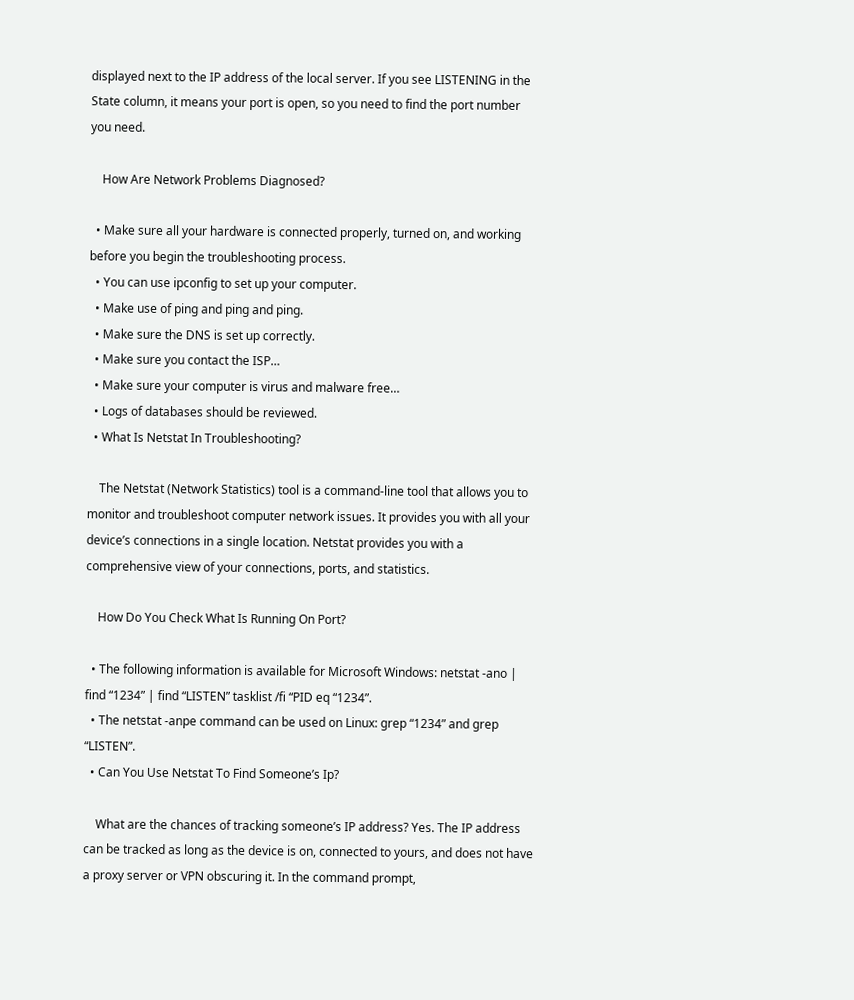displayed next to the IP address of the local server. If you see LISTENING in the State column, it means your port is open, so you need to find the port number you need.

    How Are Network Problems Diagnosed?

  • Make sure all your hardware is connected properly, turned on, and working before you begin the troubleshooting process.
  • You can use ipconfig to set up your computer.
  • Make use of ping and ping and ping.
  • Make sure the DNS is set up correctly.
  • Make sure you contact the ISP…
  • Make sure your computer is virus and malware free…
  • Logs of databases should be reviewed.
  • What Is Netstat In Troubleshooting?

    The Netstat (Network Statistics) tool is a command-line tool that allows you to monitor and troubleshoot computer network issues. It provides you with all your device’s connections in a single location. Netstat provides you with a comprehensive view of your connections, ports, and statistics.

    How Do You Check What Is Running On Port?

  • The following information is available for Microsoft Windows: netstat -ano | find “1234” | find “LISTEN” tasklist /fi “PID eq “1234”.
  • The netstat -anpe command can be used on Linux: grep “1234” and grep “LISTEN”.
  • Can You Use Netstat To Find Someone’s Ip?

    What are the chances of tracking someone’s IP address? Yes. The IP address can be tracked as long as the device is on, connected to yours, and does not have a proxy server or VPN obscuring it. In the command prompt,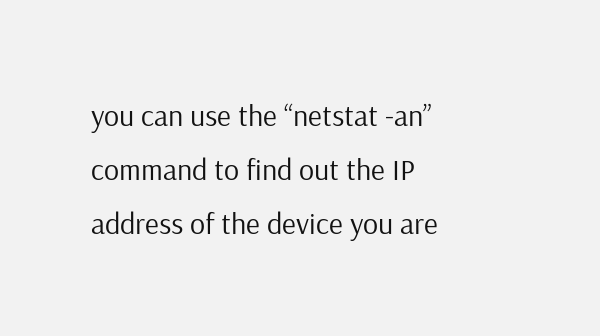you can use the “netstat -an” command to find out the IP address of the device you are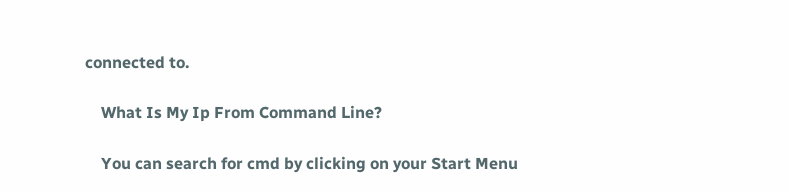connected to.

    What Is My Ip From Command Line?

    You can search for cmd by clicking on your Start Menu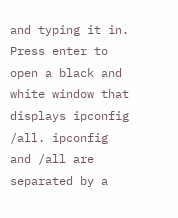and typing it in. Press enter to open a black and white window that displays ipconfig /all. ipconfig and /all are separated by a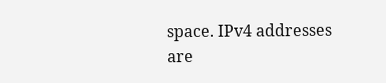space. IPv4 addresses are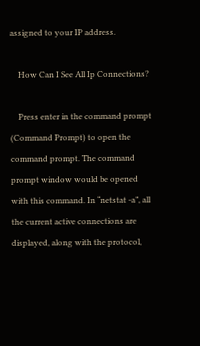assigned to your IP address.

    How Can I See All Ip Connections?

    Press enter in the command prompt (Command Prompt) to open the command prompt. The command prompt window would be opened with this command. In “netstat -a”, all the current active connections are displayed, along with the protocol,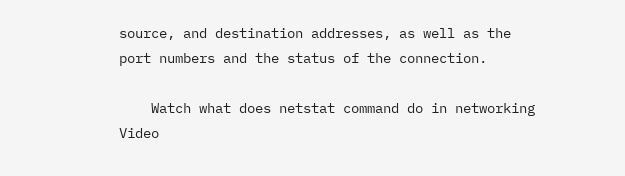source, and destination addresses, as well as the port numbers and the status of the connection.

    Watch what does netstat command do in networking Video